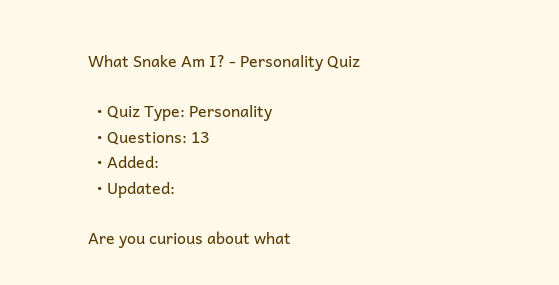What Snake Am I? - Personality Quiz

  • Quiz Type: Personality
  • Questions: 13
  • Added:
  • Updated:

Are you curious about what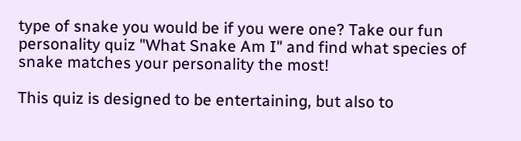type of snake you would be if you were one? Take our fun personality quiz "What Snake Am I" and find what species of snake matches your personality the most!

This quiz is designed to be entertaining, but also to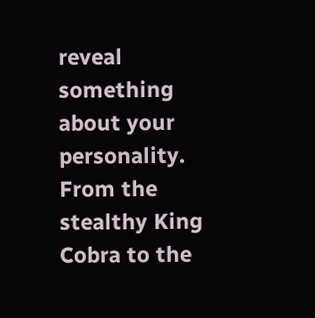reveal something about your personality. From the stealthy King Cobra to the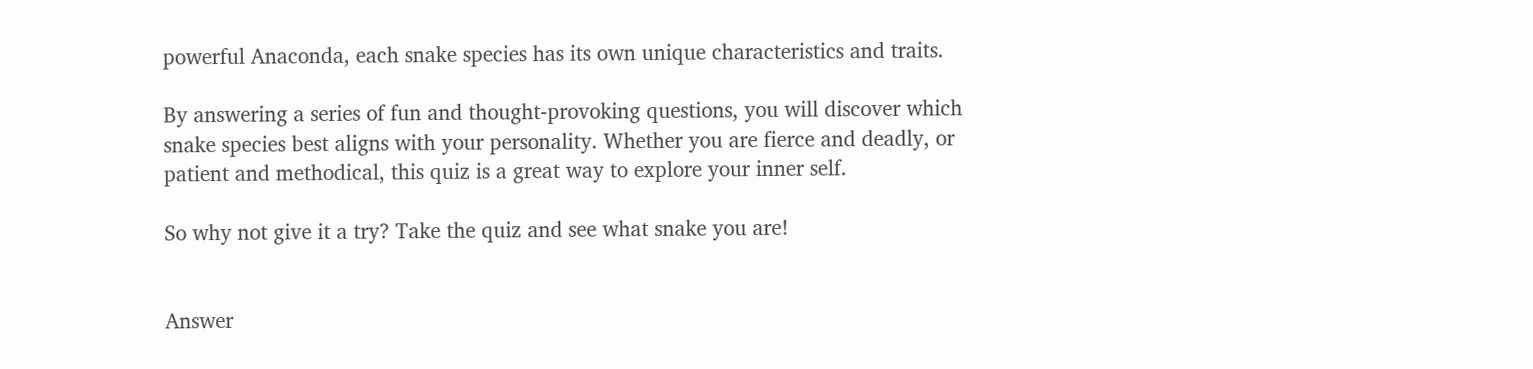powerful Anaconda, each snake species has its own unique characteristics and traits.

By answering a series of fun and thought-provoking questions, you will discover which snake species best aligns with your personality. Whether you are fierce and deadly, or patient and methodical, this quiz is a great way to explore your inner self.

So why not give it a try? Take the quiz and see what snake you are!


Answer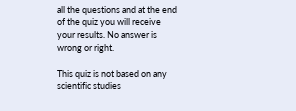all the questions and at the end of the quiz you will receive your results. No answer is wrong or right.

This quiz is not based on any scientific studies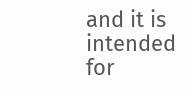and it is intended for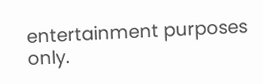entertainment purposes only.